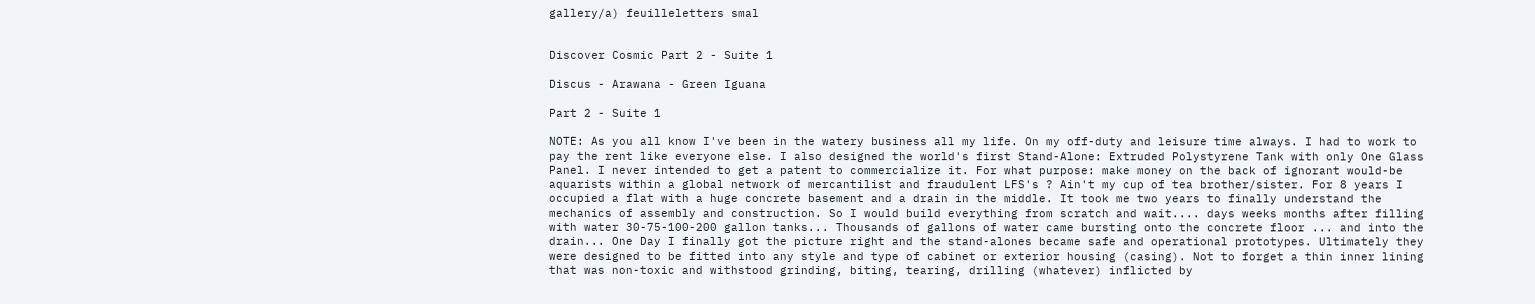gallery/a) feuilleletters smal


Discover Cosmic Part 2 - Suite 1

Discus - Arawana - Green Iguana

Part 2 - Suite 1

NOTE: As you all know I've been in the watery business all my life. On my off-duty and leisure time always. I had to work to pay the rent like everyone else. I also designed the world's first Stand-Alone: Extruded Polystyrene Tank with only One Glass Panel. I never intended to get a patent to commercialize it. For what purpose: make money on the back of ignorant would-be aquarists within a global network of mercantilist and fraudulent LFS's ? Ain't my cup of tea brother/sister. For 8 years I occupied a flat with a huge concrete basement and a drain in the middle. It took me two years to finally understand the mechanics of assembly and construction. So I would build everything from scratch and wait.... days weeks months after filling with water 30-75-100-200 gallon tanks... Thousands of gallons of water came bursting onto the concrete floor ... and into the drain... One Day I finally got the picture right and the stand-alones became safe and operational prototypes. Ultimately they were designed to be fitted into any style and type of cabinet or exterior housing (casing). Not to forget a thin inner lining that was non-toxic and withstood grinding, biting, tearing, drilling (whatever) inflicted by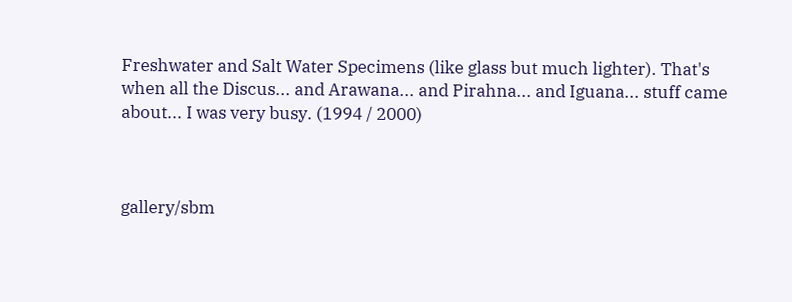Freshwater and Salt Water Specimens (like glass but much lighter). That's when all the Discus... and Arawana... and Pirahna... and Iguana... stuff came about... I was very busy. (1994 / 2000)



gallery/sbm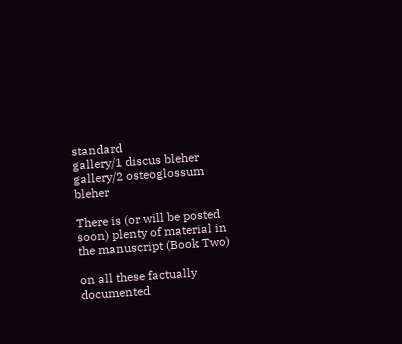standard
gallery/1 discus bleher
gallery/2 osteoglossum bleher

There is (or will be posted soon) plenty of material in the manuscript (Book Two)

on all these factually documented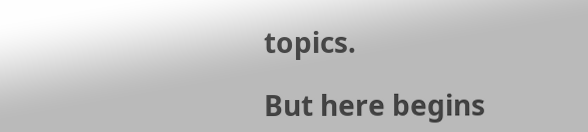topics.

But here begins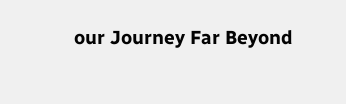our Journey Far Beyond